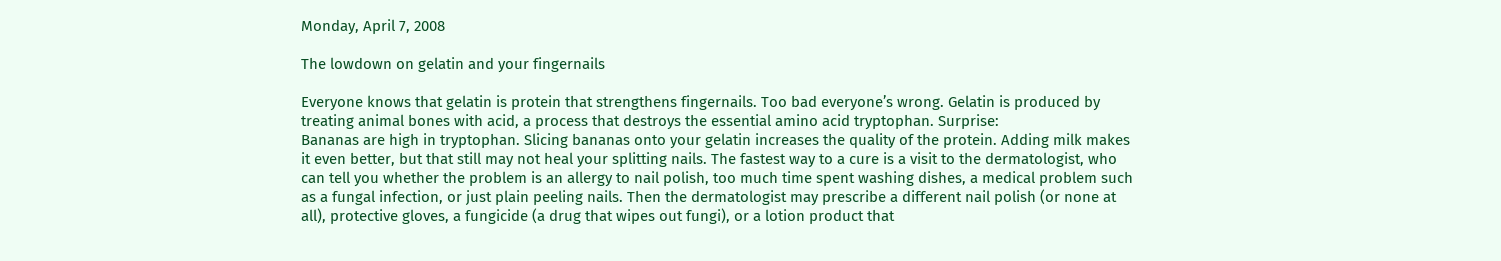Monday, April 7, 2008

The lowdown on gelatin and your fingernails

Everyone knows that gelatin is protein that strengthens fingernails. Too bad everyone’s wrong. Gelatin is produced by treating animal bones with acid, a process that destroys the essential amino acid tryptophan. Surprise:
Bananas are high in tryptophan. Slicing bananas onto your gelatin increases the quality of the protein. Adding milk makes it even better, but that still may not heal your splitting nails. The fastest way to a cure is a visit to the dermatologist, who can tell you whether the problem is an allergy to nail polish, too much time spent washing dishes, a medical problem such as a fungal infection, or just plain peeling nails. Then the dermatologist may prescribe a different nail polish (or none at all), protective gloves, a fungicide (a drug that wipes out fungi), or a lotion product that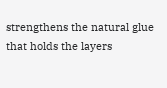strengthens the natural glue that holds the layers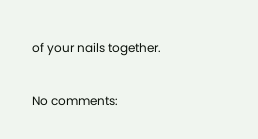of your nails together.

No comments: